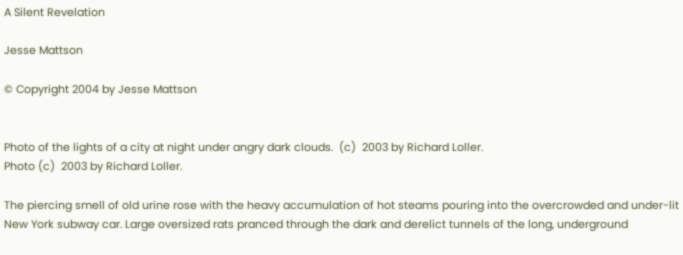A Silent Revelation

Jesse Mattson

© Copyright 2004 by Jesse Mattson


Photo of the lights of a city at night under angry dark clouds.  (c)  2003 by Richard Loller.
Photo (c)  2003 by Richard Loller.

The piercing smell of old urine rose with the heavy accumulation of hot steams pouring into the overcrowded and under-lit New York subway car. Large oversized rats pranced through the dark and derelict tunnels of the long, underground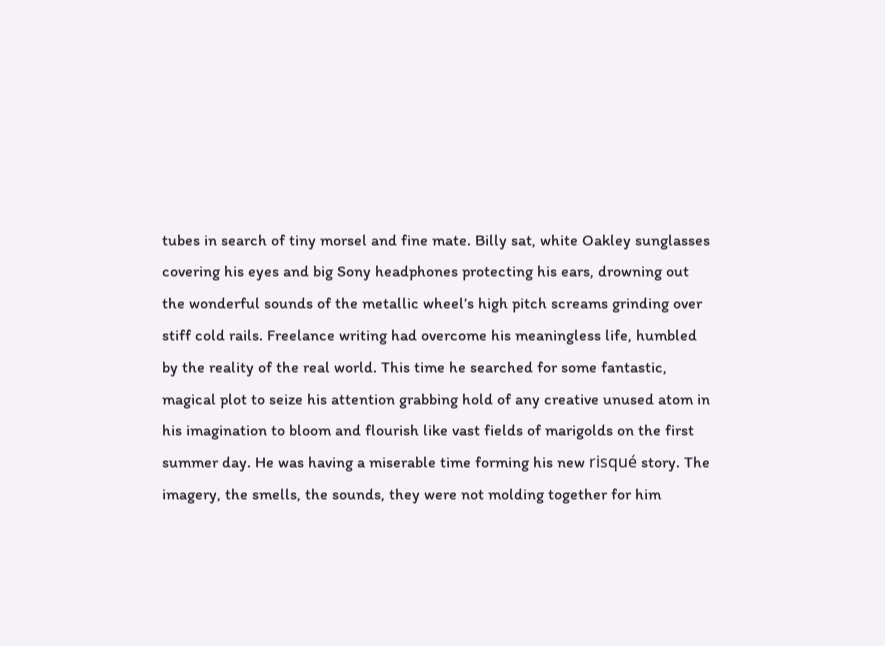tubes in search of tiny morsel and fine mate. Billy sat, white Oakley sunglasses covering his eyes and big Sony headphones protecting his ears, drowning out the wonderful sounds of the metallic wheel’s high pitch screams grinding over stiff cold rails. Freelance writing had overcome his meaningless life, humbled by the reality of the real world. This time he searched for some fantastic, magical plot to seize his attention grabbing hold of any creative unused atom in his imagination to bloom and flourish like vast fields of marigolds on the first summer day. He was having a miserable time forming his new risqué story. The imagery, the smells, the sounds, they were not molding together for him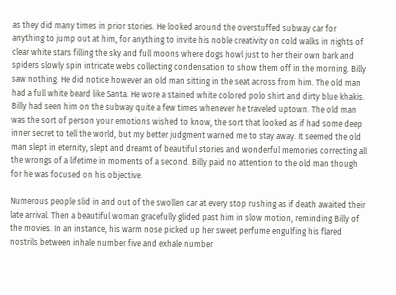as they did many times in prior stories. He looked around the overstuffed subway car for anything to jump out at him, for anything to invite his noble creativity on cold walks in nights of clear white stars filling the sky and full moons where dogs howl just to her their own bark and spiders slowly spin intricate webs collecting condensation to show them off in the morning. Billy saw nothing. He did notice however an old man sitting in the seat across from him. The old man had a full white beard like Santa. He wore a stained white colored polo shirt and dirty blue khakis. Billy had seen him on the subway quite a few times whenever he traveled uptown. The old man was the sort of person your emotions wished to know, the sort that looked as if had some deep inner secret to tell the world, but my better judgment warned me to stay away. It seemed the old man slept in eternity, slept and dreamt of beautiful stories and wonderful memories correcting all the wrongs of a lifetime in moments of a second. Billy paid no attention to the old man though for he was focused on his objective.

Numerous people slid in and out of the swollen car at every stop rushing as if death awaited their late arrival. Then a beautiful woman gracefully glided past him in slow motion, reminding Billy of the movies. In an instance, his warm nose picked up her sweet perfume engulfing his flared nostrils between inhale number five and exhale number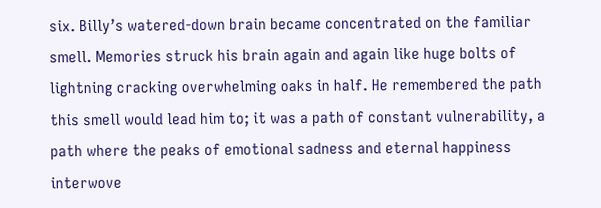six. Billy’s watered-down brain became concentrated on the familiar smell. Memories struck his brain again and again like huge bolts of lightning cracking overwhelming oaks in half. He remembered the path this smell would lead him to; it was a path of constant vulnerability, a path where the peaks of emotional sadness and eternal happiness interwove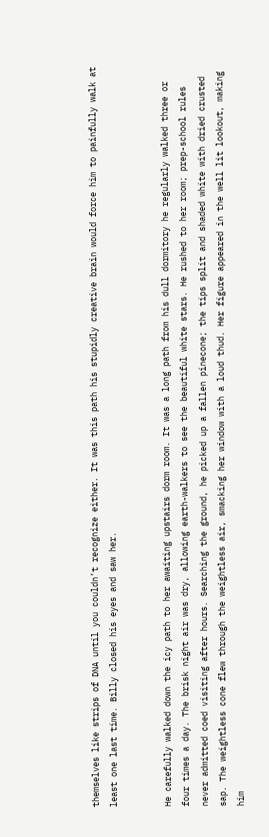themselves like strips of DNA until you couldn’t recognize either. It was this path his stupidly creative brain would force him to painfully walk at least one last time. Billy closed his eyes and saw her.


He carefully walked down the icy path to her awaiting upstairs dorm room. It was a long path from his dull dormitory he regularly walked three or four times a day. The brisk night air was dry, allowing earth-walkers to see the beautiful white stars. He rushed to her room; prep-school rules never admitted coed visiting after hours. Searching the ground, he picked up a fallen pinecone; the tips split and shaded white with dried crusted sap. The weightless cone flew through the weightless air, smacking her window with a loud thud. Her figure appeared in the well lit lookout, making him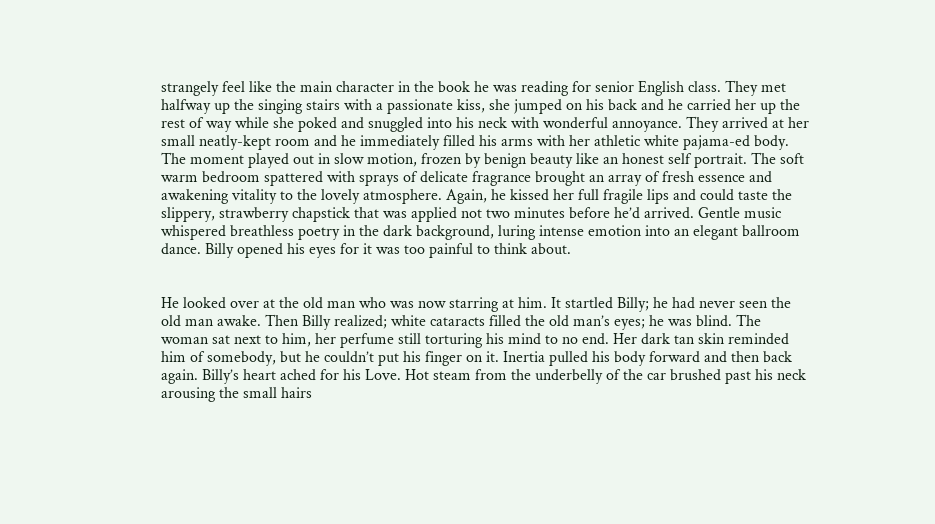strangely feel like the main character in the book he was reading for senior English class. They met halfway up the singing stairs with a passionate kiss, she jumped on his back and he carried her up the rest of way while she poked and snuggled into his neck with wonderful annoyance. They arrived at her small neatly-kept room and he immediately filled his arms with her athletic white pajama-ed body. The moment played out in slow motion, frozen by benign beauty like an honest self portrait. The soft warm bedroom spattered with sprays of delicate fragrance brought an array of fresh essence and awakening vitality to the lovely atmosphere. Again, he kissed her full fragile lips and could taste the slippery, strawberry chapstick that was applied not two minutes before he’d arrived. Gentle music whispered breathless poetry in the dark background, luring intense emotion into an elegant ballroom dance. Billy opened his eyes for it was too painful to think about.


He looked over at the old man who was now starring at him. It startled Billy; he had never seen the old man awake. Then Billy realized; white cataracts filled the old man’s eyes; he was blind. The woman sat next to him, her perfume still torturing his mind to no end. Her dark tan skin reminded him of somebody, but he couldn’t put his finger on it. Inertia pulled his body forward and then back again. Billy’s heart ached for his Love. Hot steam from the underbelly of the car brushed past his neck arousing the small hairs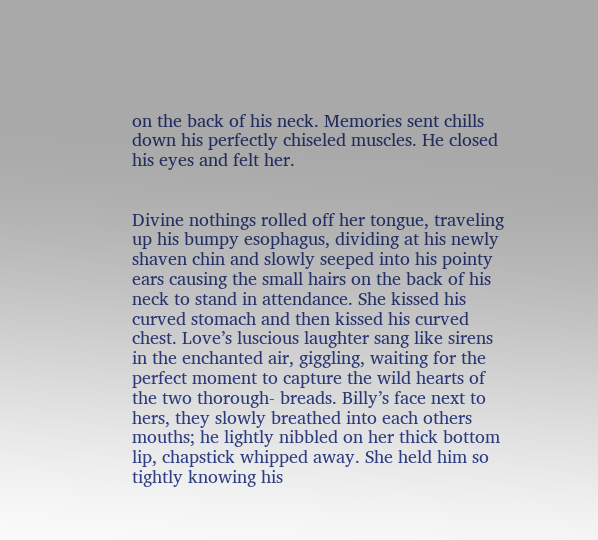on the back of his neck. Memories sent chills down his perfectly chiseled muscles. He closed his eyes and felt her.


Divine nothings rolled off her tongue, traveling up his bumpy esophagus, dividing at his newly shaven chin and slowly seeped into his pointy ears causing the small hairs on the back of his neck to stand in attendance. She kissed his curved stomach and then kissed his curved chest. Love’s luscious laughter sang like sirens in the enchanted air, giggling, waiting for the perfect moment to capture the wild hearts of the two thorough- breads. Billy’s face next to hers, they slowly breathed into each others mouths; he lightly nibbled on her thick bottom lip, chapstick whipped away. She held him so tightly knowing his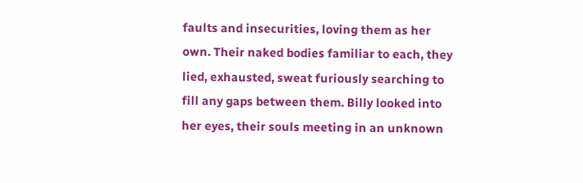faults and insecurities, loving them as her own. Their naked bodies familiar to each, they lied, exhausted, sweat furiously searching to fill any gaps between them. Billy looked into her eyes, their souls meeting in an unknown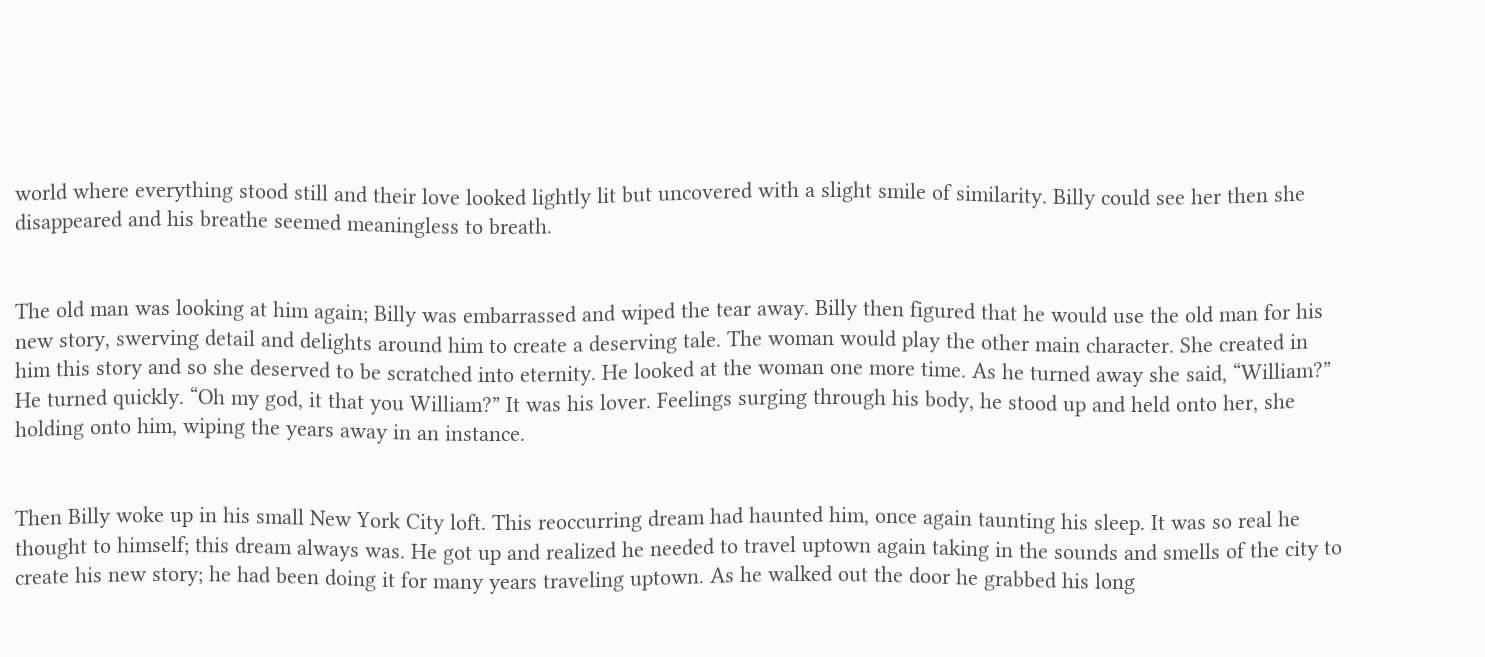world where everything stood still and their love looked lightly lit but uncovered with a slight smile of similarity. Billy could see her then she disappeared and his breathe seemed meaningless to breath.


The old man was looking at him again; Billy was embarrassed and wiped the tear away. Billy then figured that he would use the old man for his new story, swerving detail and delights around him to create a deserving tale. The woman would play the other main character. She created in him this story and so she deserved to be scratched into eternity. He looked at the woman one more time. As he turned away she said, “William?” He turned quickly. “Oh my god, it that you William?” It was his lover. Feelings surging through his body, he stood up and held onto her, she holding onto him, wiping the years away in an instance.


Then Billy woke up in his small New York City loft. This reoccurring dream had haunted him, once again taunting his sleep. It was so real he thought to himself; this dream always was. He got up and realized he needed to travel uptown again taking in the sounds and smells of the city to create his new story; he had been doing it for many years traveling uptown. As he walked out the door he grabbed his long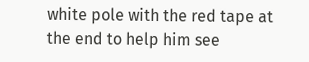white pole with the red tape at the end to help him see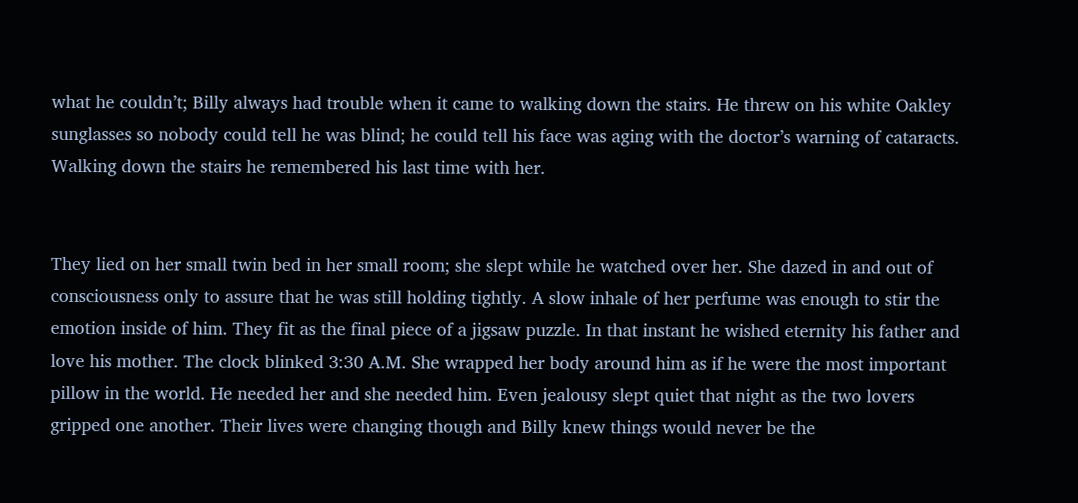what he couldn’t; Billy always had trouble when it came to walking down the stairs. He threw on his white Oakley sunglasses so nobody could tell he was blind; he could tell his face was aging with the doctor’s warning of cataracts. Walking down the stairs he remembered his last time with her.


They lied on her small twin bed in her small room; she slept while he watched over her. She dazed in and out of consciousness only to assure that he was still holding tightly. A slow inhale of her perfume was enough to stir the emotion inside of him. They fit as the final piece of a jigsaw puzzle. In that instant he wished eternity his father and love his mother. The clock blinked 3:30 A.M. She wrapped her body around him as if he were the most important pillow in the world. He needed her and she needed him. Even jealousy slept quiet that night as the two lovers gripped one another. Their lives were changing though and Billy knew things would never be the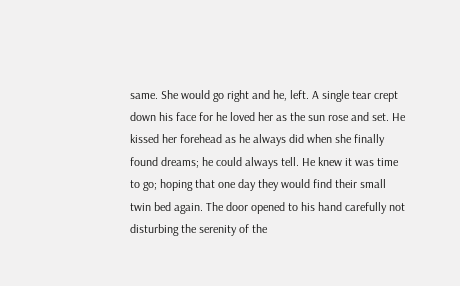same. She would go right and he, left. A single tear crept down his face for he loved her as the sun rose and set. He kissed her forehead as he always did when she finally found dreams; he could always tell. He knew it was time to go; hoping that one day they would find their small twin bed again. The door opened to his hand carefully not disturbing the serenity of the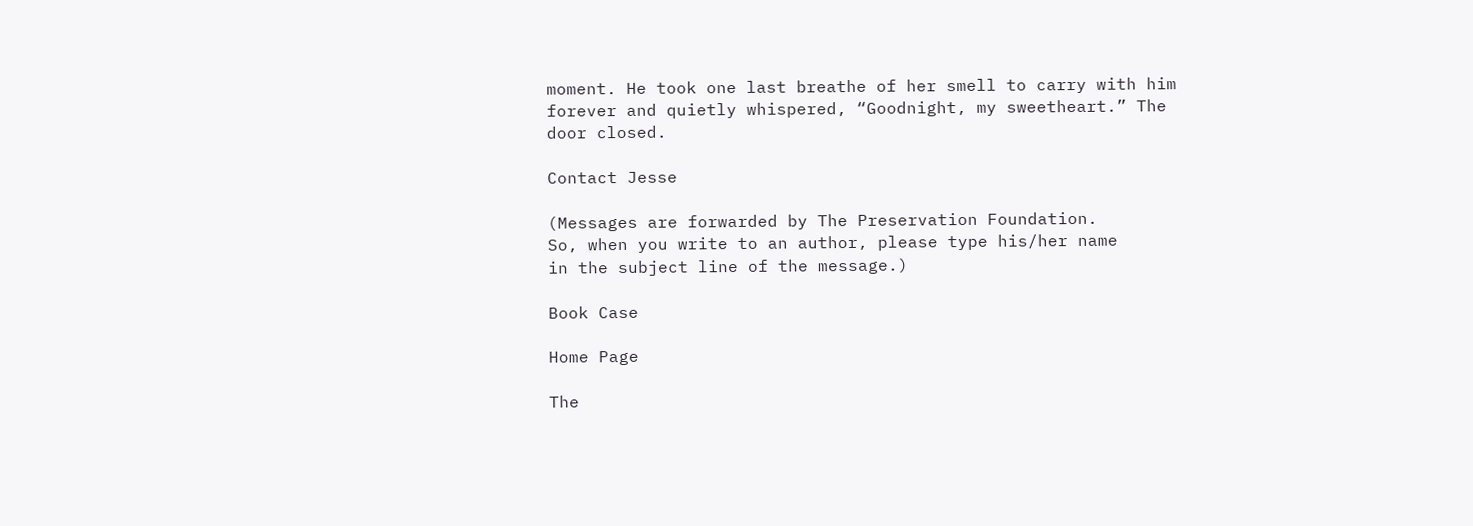moment. He took one last breathe of her smell to carry with him forever and quietly whispered, “Goodnight, my sweetheart.” The door closed.

Contact Jesse

(Messages are forwarded by The Preservation Foundation.
So, when you write to an author, please type his/her name
in the subject line of the message.)

Book Case

Home Page

The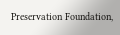Preservation Foundation,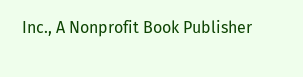Inc., A Nonprofit Book Publisher